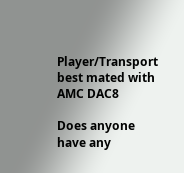Player/Transport best mated with AMC DAC8

Does anyone have any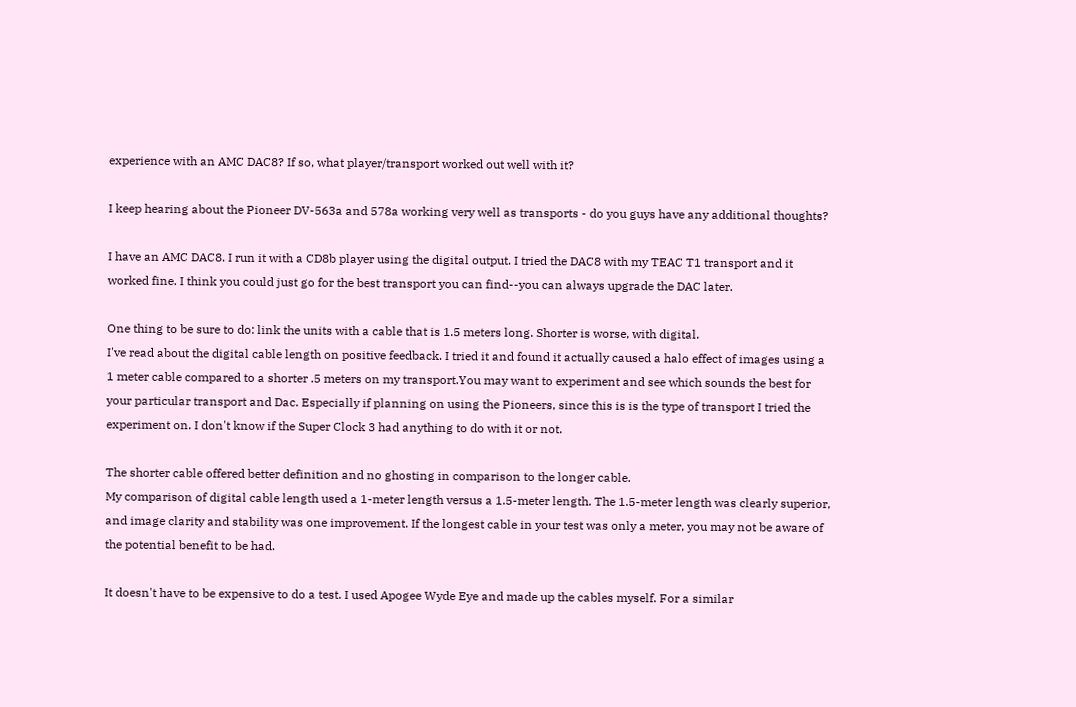experience with an AMC DAC8? If so, what player/transport worked out well with it?

I keep hearing about the Pioneer DV-563a and 578a working very well as transports - do you guys have any additional thoughts?

I have an AMC DAC8. I run it with a CD8b player using the digital output. I tried the DAC8 with my TEAC T1 transport and it worked fine. I think you could just go for the best transport you can find--you can always upgrade the DAC later.

One thing to be sure to do: link the units with a cable that is 1.5 meters long. Shorter is worse, with digital.
I've read about the digital cable length on positive feedback. I tried it and found it actually caused a halo effect of images using a 1 meter cable compared to a shorter .5 meters on my transport.You may want to experiment and see which sounds the best for your particular transport and Dac. Especially if planning on using the Pioneers, since this is is the type of transport I tried the experiment on. I don't know if the Super Clock 3 had anything to do with it or not.

The shorter cable offered better definition and no ghosting in comparison to the longer cable.
My comparison of digital cable length used a 1-meter length versus a 1.5-meter length. The 1.5-meter length was clearly superior, and image clarity and stability was one improvement. If the longest cable in your test was only a meter, you may not be aware of the potential benefit to be had.

It doesn't have to be expensive to do a test. I used Apogee Wyde Eye and made up the cables myself. For a similar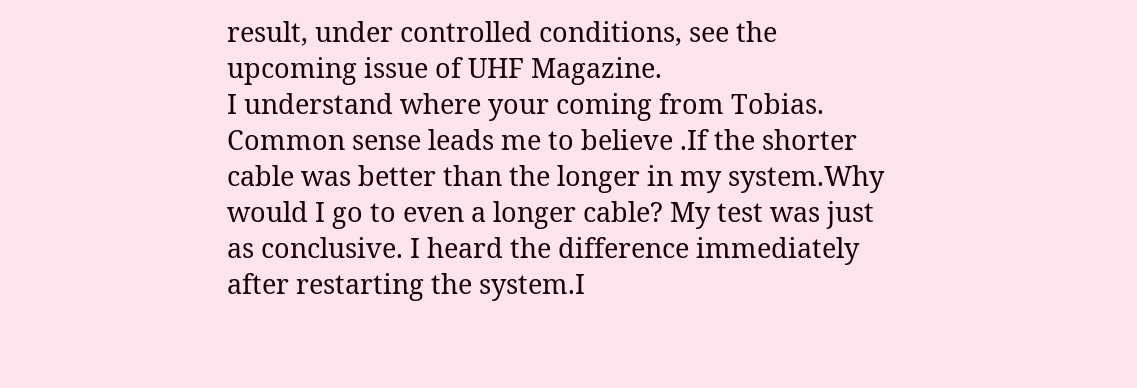result, under controlled conditions, see the upcoming issue of UHF Magazine.
I understand where your coming from Tobias. Common sense leads me to believe .If the shorter cable was better than the longer in my system.Why would I go to even a longer cable? My test was just as conclusive. I heard the difference immediately after restarting the system.I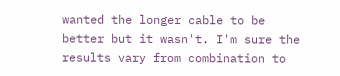wanted the longer cable to be better but it wasn't. I'm sure the results vary from combination to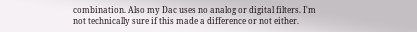combination. Also my Dac uses no analog or digital filters. I'm not technically sure if this made a difference or not either.